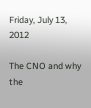Friday, July 13, 2012

The CNO and why the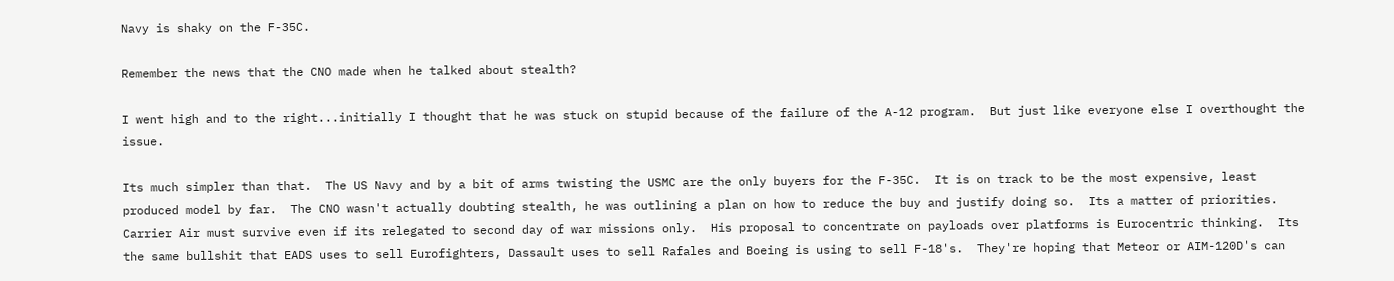Navy is shaky on the F-35C.

Remember the news that the CNO made when he talked about stealth?

I went high and to the right...initially I thought that he was stuck on stupid because of the failure of the A-12 program.  But just like everyone else I overthought the issue.

Its much simpler than that.  The US Navy and by a bit of arms twisting the USMC are the only buyers for the F-35C.  It is on track to be the most expensive, least produced model by far.  The CNO wasn't actually doubting stealth, he was outlining a plan on how to reduce the buy and justify doing so.  Its a matter of priorities.  Carrier Air must survive even if its relegated to second day of war missions only.  His proposal to concentrate on payloads over platforms is Eurocentric thinking.  Its the same bullshit that EADS uses to sell Eurofighters, Dassault uses to sell Rafales and Boeing is using to sell F-18's.  They're hoping that Meteor or AIM-120D's can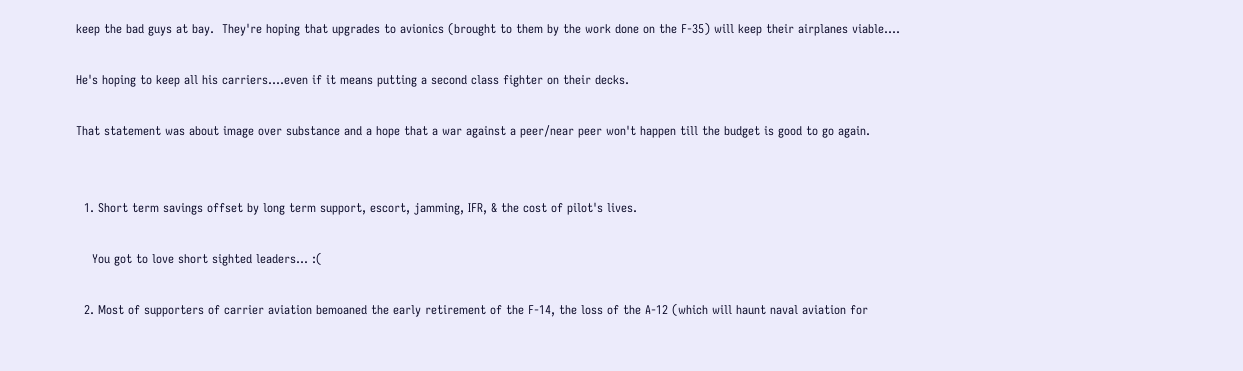keep the bad guys at bay.  They're hoping that upgrades to avionics (brought to them by the work done on the F-35) will keep their airplanes viable....

He's hoping to keep all his carriers....even if it means putting a second class fighter on their decks.

That statement was about image over substance and a hope that a war against a peer/near peer won't happen till the budget is good to go again.


  1. Short term savings offset by long term support, escort, jamming, IFR, & the cost of pilot's lives.

    You got to love short sighted leaders... :(

  2. Most of supporters of carrier aviation bemoaned the early retirement of the F-14, the loss of the A-12 (which will haunt naval aviation for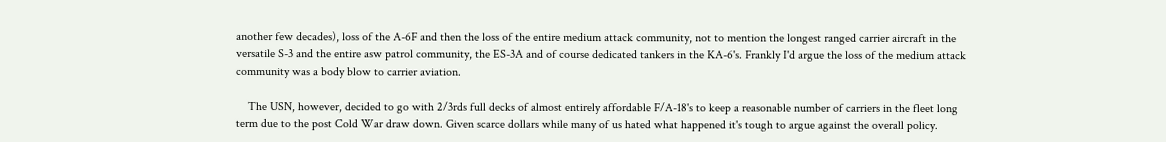another few decades), loss of the A-6F and then the loss of the entire medium attack community, not to mention the longest ranged carrier aircraft in the versatile S-3 and the entire asw patrol community, the ES-3A and of course dedicated tankers in the KA-6's. Frankly I'd argue the loss of the medium attack community was a body blow to carrier aviation.

    The USN, however, decided to go with 2/3rds full decks of almost entirely affordable F/A-18's to keep a reasonable number of carriers in the fleet long term due to the post Cold War draw down. Given scarce dollars while many of us hated what happened it's tough to argue against the overall policy.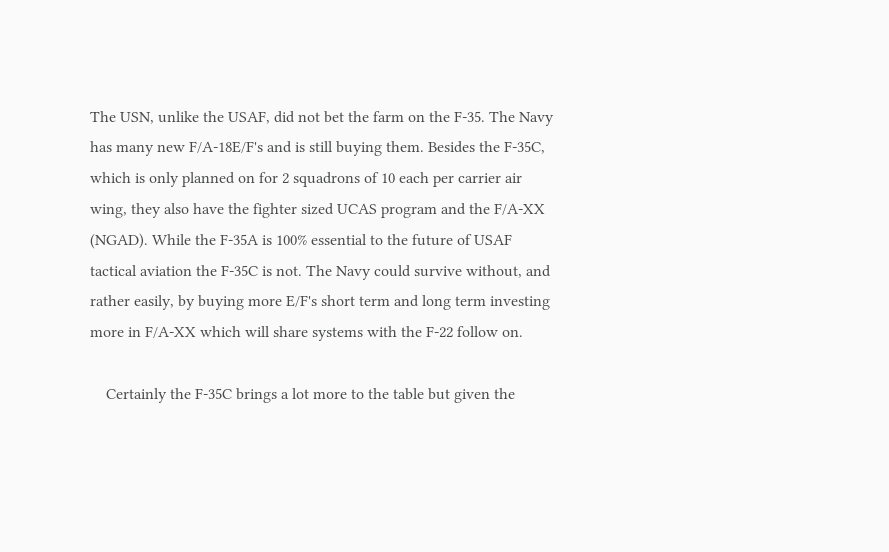The USN, unlike the USAF, did not bet the farm on the F-35. The Navy has many new F/A-18E/F's and is still buying them. Besides the F-35C, which is only planned on for 2 squadrons of 10 each per carrier air wing, they also have the fighter sized UCAS program and the F/A-XX (NGAD). While the F-35A is 100% essential to the future of USAF tactical aviation the F-35C is not. The Navy could survive without, and rather easily, by buying more E/F's short term and long term investing more in F/A-XX which will share systems with the F-22 follow on.

    Certainly the F-35C brings a lot more to the table but given the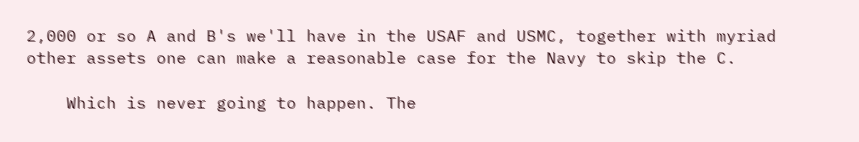2,000 or so A and B's we'll have in the USAF and USMC, together with myriad other assets one can make a reasonable case for the Navy to skip the C.

    Which is never going to happen. The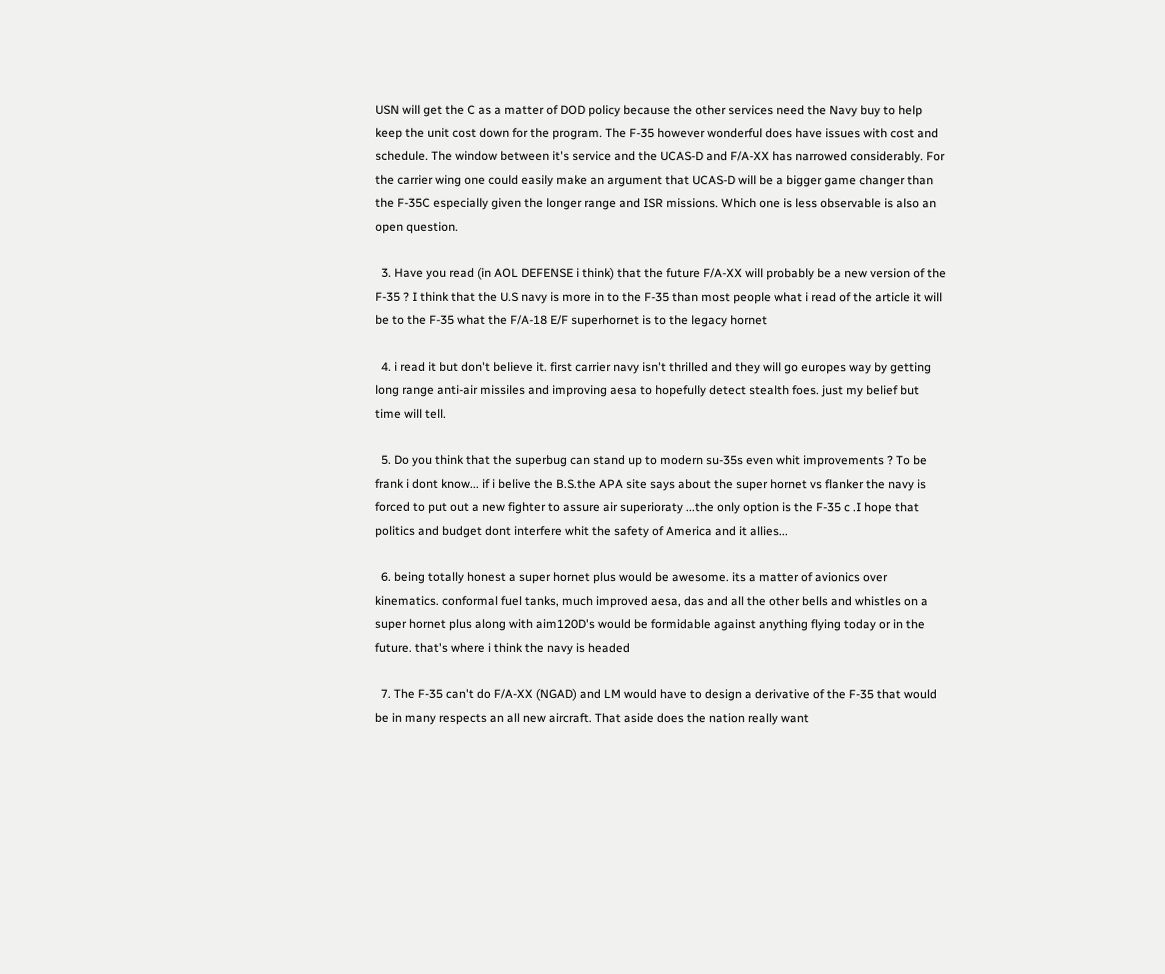USN will get the C as a matter of DOD policy because the other services need the Navy buy to help keep the unit cost down for the program. The F-35 however wonderful does have issues with cost and schedule. The window between it's service and the UCAS-D and F/A-XX has narrowed considerably. For the carrier wing one could easily make an argument that UCAS-D will be a bigger game changer than the F-35C especially given the longer range and ISR missions. Which one is less observable is also an open question.

  3. Have you read (in AOL DEFENSE i think) that the future F/A-XX will probably be a new version of the F-35 ? I think that the U.S navy is more in to the F-35 than most people what i read of the article it will be to the F-35 what the F/A-18 E/F superhornet is to the legacy hornet

  4. i read it but don't believe it. first carrier navy isn't thrilled and they will go europes way by getting long range anti-air missiles and improving aesa to hopefully detect stealth foes. just my belief but time will tell.

  5. Do you think that the superbug can stand up to modern su-35s even whit improvements ? To be frank i dont know... if i belive the B.S.the APA site says about the super hornet vs flanker the navy is forced to put out a new fighter to assure air superioraty ...the only option is the F-35 c .I hope that politics and budget dont interfere whit the safety of America and it allies...

  6. being totally honest a super hornet plus would be awesome. its a matter of avionics over kinematics. conformal fuel tanks, much improved aesa, das and all the other bells and whistles on a super hornet plus along with aim120D's would be formidable against anything flying today or in the future. that's where i think the navy is headed

  7. The F-35 can't do F/A-XX (NGAD) and LM would have to design a derivative of the F-35 that would be in many respects an all new aircraft. That aside does the nation really want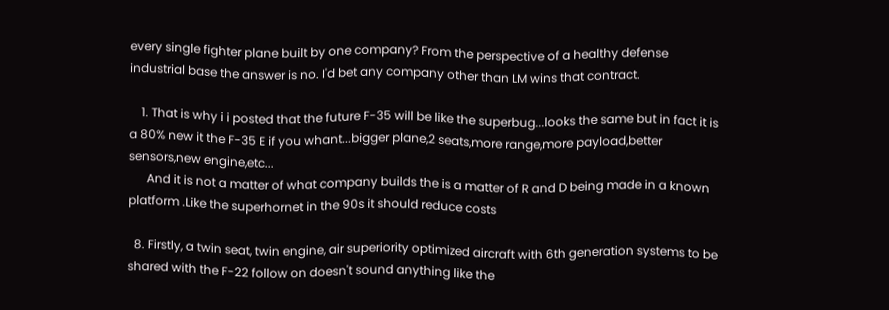every single fighter plane built by one company? From the perspective of a healthy defense industrial base the answer is no. I'd bet any company other than LM wins that contract.

    1. That is why i i posted that the future F-35 will be like the superbug...looks the same but in fact it is a 80% new it the F-35 E if you whant...bigger plane,2 seats,more range,more payload,better sensors,new engine,etc...
      And it is not a matter of what company builds the is a matter of R and D being made in a known platform .Like the superhornet in the 90s it should reduce costs

  8. Firstly, a twin seat, twin engine, air superiority optimized aircraft with 6th generation systems to be shared with the F-22 follow on doesn't sound anything like the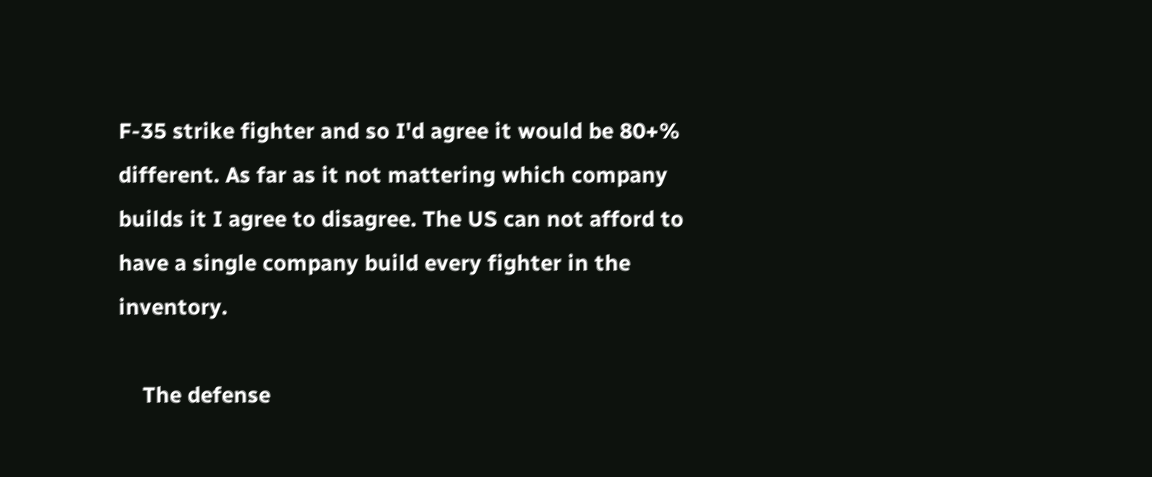F-35 strike fighter and so I'd agree it would be 80+% different. As far as it not mattering which company builds it I agree to disagree. The US can not afford to have a single company build every fighter in the inventory.

    The defense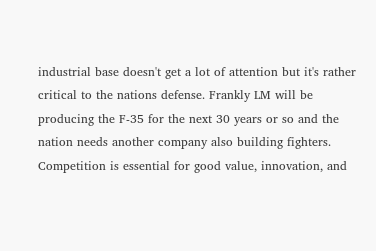industrial base doesn't get a lot of attention but it's rather critical to the nations defense. Frankly LM will be producing the F-35 for the next 30 years or so and the nation needs another company also building fighters. Competition is essential for good value, innovation, and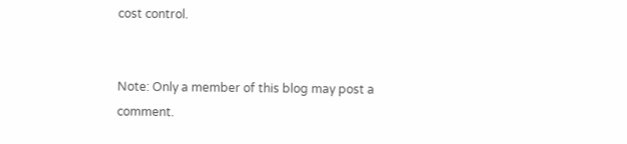cost control.


Note: Only a member of this blog may post a comment.